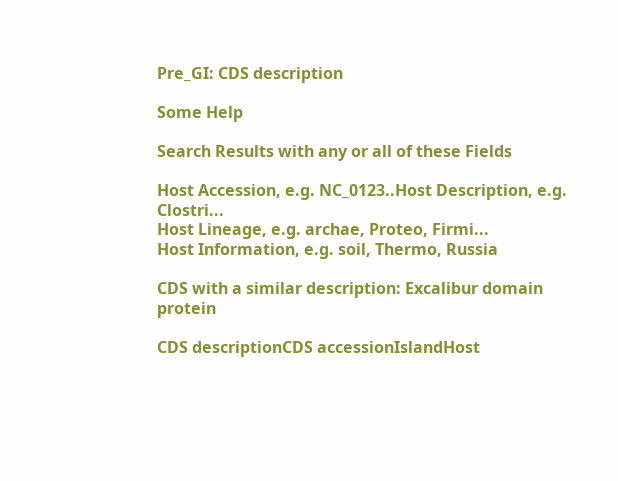Pre_GI: CDS description

Some Help

Search Results with any or all of these Fields

Host Accession, e.g. NC_0123..Host Description, e.g. Clostri...
Host Lineage, e.g. archae, Proteo, Firmi...
Host Information, e.g. soil, Thermo, Russia

CDS with a similar description: Excalibur domain protein

CDS descriptionCDS accessionIslandHost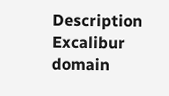Description
Excalibur domain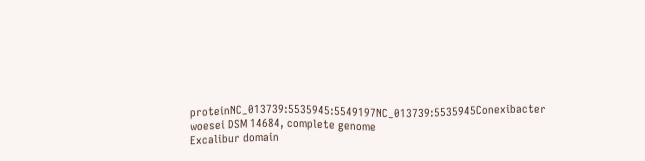proteinNC_013739:5535945:5549197NC_013739:5535945Conexibacter woesei DSM 14684, complete genome
Excalibur domain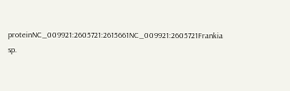proteinNC_009921:2605721:2615661NC_009921:2605721Frankia sp.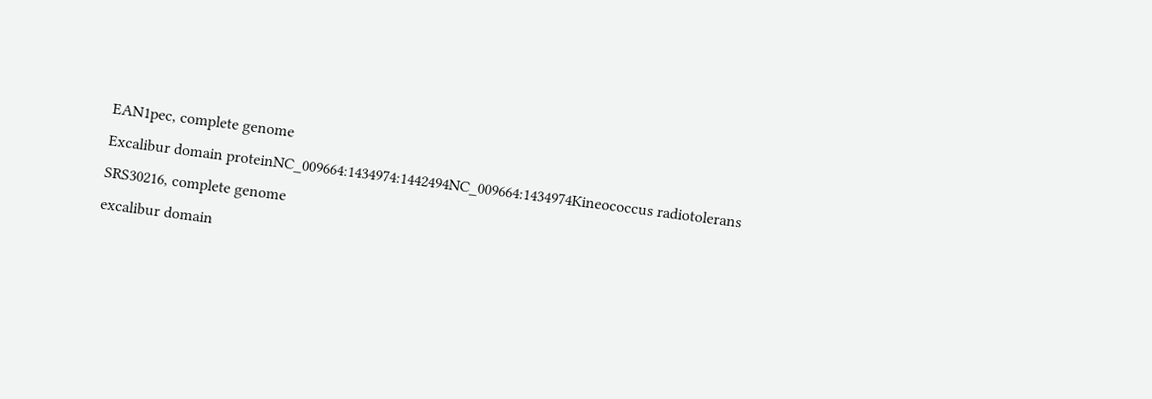EAN1pec, complete genome
Excalibur domain proteinNC_009664:1434974:1442494NC_009664:1434974Kineococcus radiotolerans SRS30216, complete genome
excalibur domain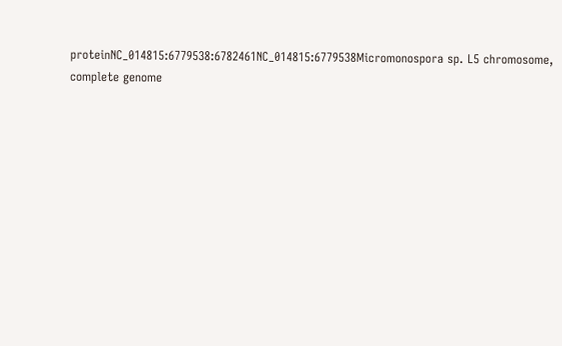proteinNC_014815:6779538:6782461NC_014815:6779538Micromonospora sp. L5 chromosome, complete genome